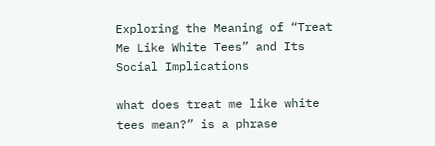Exploring the Meaning of “Treat Me Like White Tees” and Its Social Implications

what does treat me like white tees mean?” is a phrase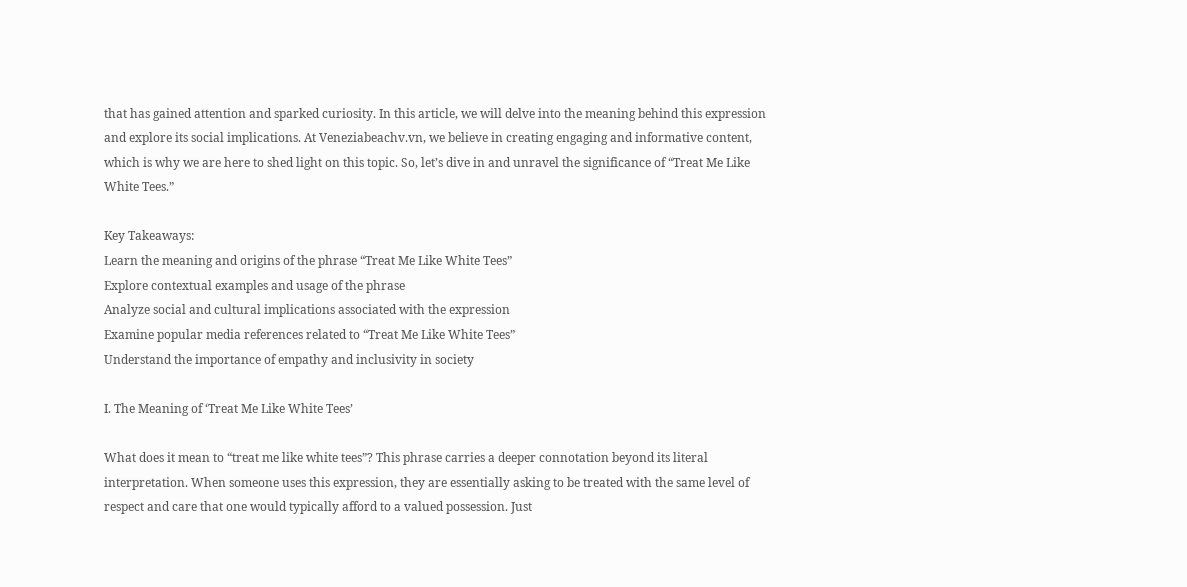that has gained attention and sparked curiosity. In this article, we will delve into the meaning behind this expression and explore its social implications. At Veneziabeachv.vn, we believe in creating engaging and informative content, which is why we are here to shed light on this topic. So, let’s dive in and unravel the significance of “Treat Me Like White Tees.”

Key Takeaways:
Learn the meaning and origins of the phrase “Treat Me Like White Tees”
Explore contextual examples and usage of the phrase
Analyze social and cultural implications associated with the expression
Examine popular media references related to “Treat Me Like White Tees”
Understand the importance of empathy and inclusivity in society

I. The Meaning of ‘Treat Me Like White Tees’

What does it mean to “treat me like white tees”? This phrase carries a deeper connotation beyond its literal interpretation. When someone uses this expression, they are essentially asking to be treated with the same level of respect and care that one would typically afford to a valued possession. Just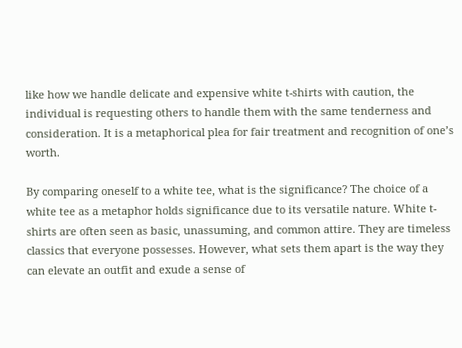like how we handle delicate and expensive white t-shirts with caution, the individual is requesting others to handle them with the same tenderness and consideration. It is a metaphorical plea for fair treatment and recognition of one’s worth.

By comparing oneself to a white tee, what is the significance? The choice of a white tee as a metaphor holds significance due to its versatile nature. White t-shirts are often seen as basic, unassuming, and common attire. They are timeless classics that everyone possesses. However, what sets them apart is the way they can elevate an outfit and exude a sense of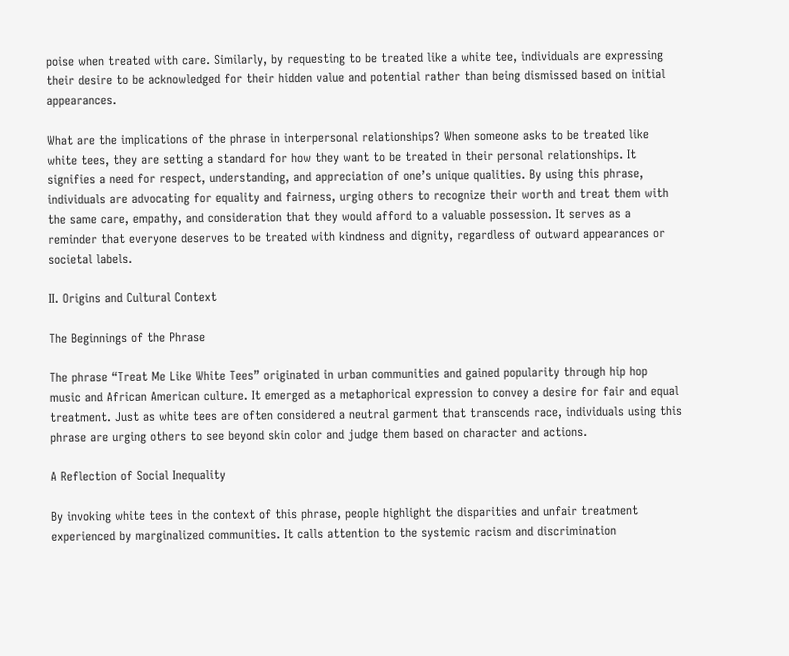poise when treated with care. Similarly, by requesting to be treated like a white tee, individuals are expressing their desire to be acknowledged for their hidden value and potential rather than being dismissed based on initial appearances.

What are the implications of the phrase in interpersonal relationships? When someone asks to be treated like white tees, they are setting a standard for how they want to be treated in their personal relationships. It signifies a need for respect, understanding, and appreciation of one’s unique qualities. By using this phrase, individuals are advocating for equality and fairness, urging others to recognize their worth and treat them with the same care, empathy, and consideration that they would afford to a valuable possession. It serves as a reminder that everyone deserves to be treated with kindness and dignity, regardless of outward appearances or societal labels.

II. Origins and Cultural Context

The Beginnings of the Phrase

The phrase “Treat Me Like White Tees” originated in urban communities and gained popularity through hip hop music and African American culture. It emerged as a metaphorical expression to convey a desire for fair and equal treatment. Just as white tees are often considered a neutral garment that transcends race, individuals using this phrase are urging others to see beyond skin color and judge them based on character and actions.

A Reflection of Social Inequality

By invoking white tees in the context of this phrase, people highlight the disparities and unfair treatment experienced by marginalized communities. It calls attention to the systemic racism and discrimination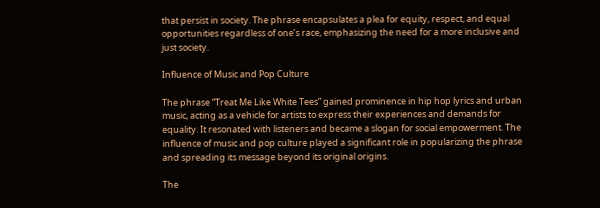that persist in society. The phrase encapsulates a plea for equity, respect, and equal opportunities regardless of one’s race, emphasizing the need for a more inclusive and just society.

Influence of Music and Pop Culture

The phrase “Treat Me Like White Tees” gained prominence in hip hop lyrics and urban music, acting as a vehicle for artists to express their experiences and demands for equality. It resonated with listeners and became a slogan for social empowerment. The influence of music and pop culture played a significant role in popularizing the phrase and spreading its message beyond its original origins.

The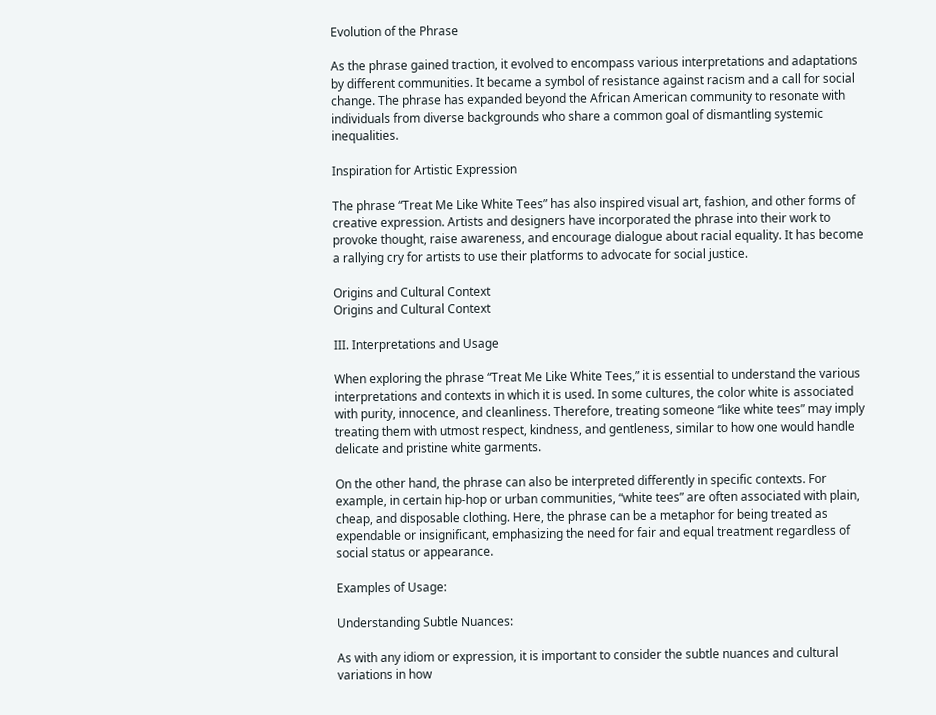Evolution of the Phrase

As the phrase gained traction, it evolved to encompass various interpretations and adaptations by different communities. It became a symbol of resistance against racism and a call for social change. The phrase has expanded beyond the African American community to resonate with individuals from diverse backgrounds who share a common goal of dismantling systemic inequalities.

Inspiration for Artistic Expression

The phrase “Treat Me Like White Tees” has also inspired visual art, fashion, and other forms of creative expression. Artists and designers have incorporated the phrase into their work to provoke thought, raise awareness, and encourage dialogue about racial equality. It has become a rallying cry for artists to use their platforms to advocate for social justice.

Origins and Cultural Context
Origins and Cultural Context

III. Interpretations and Usage

When exploring the phrase “Treat Me Like White Tees,” it is essential to understand the various interpretations and contexts in which it is used. In some cultures, the color white is associated with purity, innocence, and cleanliness. Therefore, treating someone “like white tees” may imply treating them with utmost respect, kindness, and gentleness, similar to how one would handle delicate and pristine white garments.

On the other hand, the phrase can also be interpreted differently in specific contexts. For example, in certain hip-hop or urban communities, “white tees” are often associated with plain, cheap, and disposable clothing. Here, the phrase can be a metaphor for being treated as expendable or insignificant, emphasizing the need for fair and equal treatment regardless of social status or appearance.

Examples of Usage:

Understanding Subtle Nuances:

As with any idiom or expression, it is important to consider the subtle nuances and cultural variations in how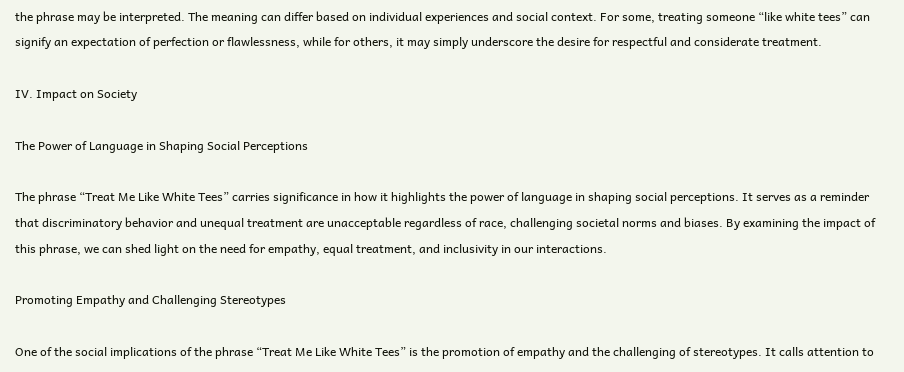the phrase may be interpreted. The meaning can differ based on individual experiences and social context. For some, treating someone “like white tees” can signify an expectation of perfection or flawlessness, while for others, it may simply underscore the desire for respectful and considerate treatment.

IV. Impact on Society

The Power of Language in Shaping Social Perceptions

The phrase “Treat Me Like White Tees” carries significance in how it highlights the power of language in shaping social perceptions. It serves as a reminder that discriminatory behavior and unequal treatment are unacceptable regardless of race, challenging societal norms and biases. By examining the impact of this phrase, we can shed light on the need for empathy, equal treatment, and inclusivity in our interactions.

Promoting Empathy and Challenging Stereotypes

One of the social implications of the phrase “Treat Me Like White Tees” is the promotion of empathy and the challenging of stereotypes. It calls attention to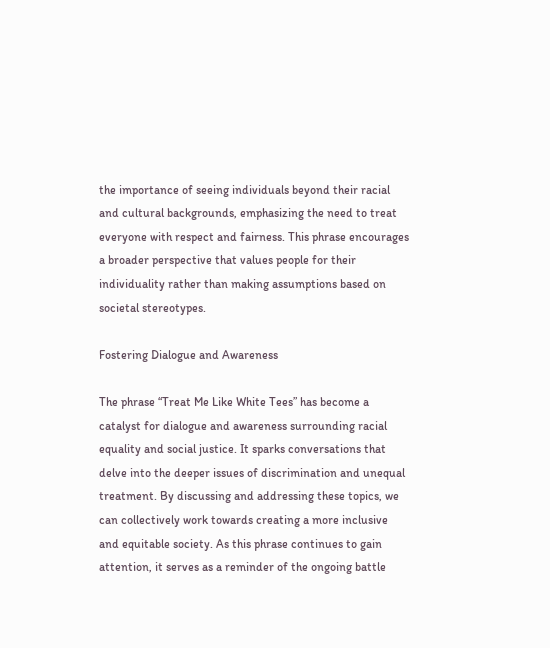the importance of seeing individuals beyond their racial and cultural backgrounds, emphasizing the need to treat everyone with respect and fairness. This phrase encourages a broader perspective that values people for their individuality rather than making assumptions based on societal stereotypes.

Fostering Dialogue and Awareness

The phrase “Treat Me Like White Tees” has become a catalyst for dialogue and awareness surrounding racial equality and social justice. It sparks conversations that delve into the deeper issues of discrimination and unequal treatment. By discussing and addressing these topics, we can collectively work towards creating a more inclusive and equitable society. As this phrase continues to gain attention, it serves as a reminder of the ongoing battle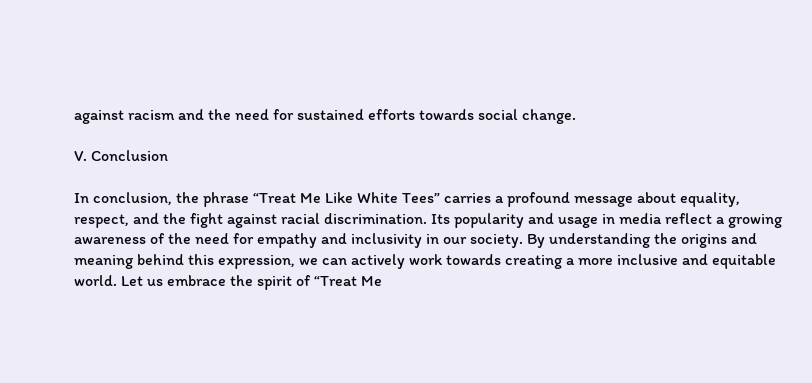against racism and the need for sustained efforts towards social change.

V. Conclusion

In conclusion, the phrase “Treat Me Like White Tees” carries a profound message about equality, respect, and the fight against racial discrimination. Its popularity and usage in media reflect a growing awareness of the need for empathy and inclusivity in our society. By understanding the origins and meaning behind this expression, we can actively work towards creating a more inclusive and equitable world. Let us embrace the spirit of “Treat Me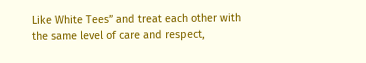Like White Tees” and treat each other with the same level of care and respect,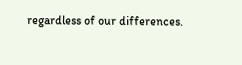regardless of our differences.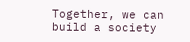Together, we can build a society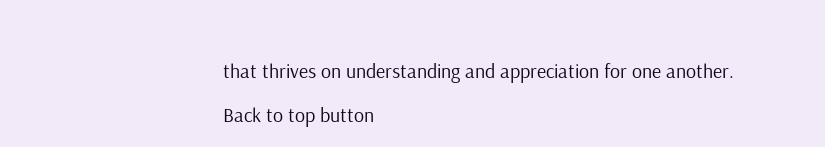that thrives on understanding and appreciation for one another.

Back to top button